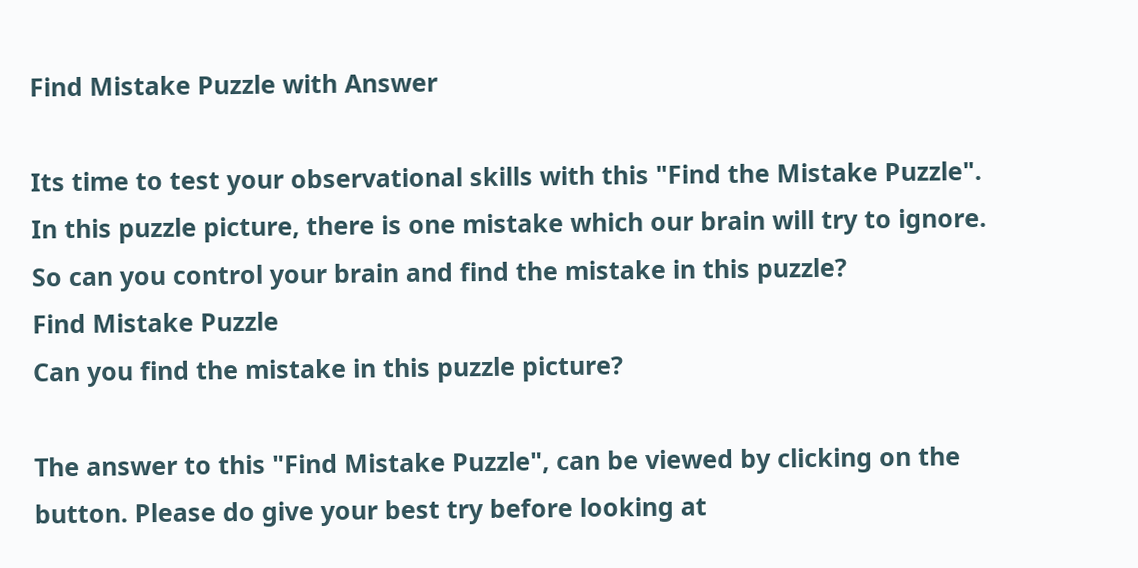Find Mistake Puzzle with Answer

Its time to test your observational skills with this "Find the Mistake Puzzle". In this puzzle picture, there is one mistake which our brain will try to ignore. So can you control your brain and find the mistake in this puzzle?
Find Mistake Puzzle
Can you find the mistake in this puzzle picture?

The answer to this "Find Mistake Puzzle", can be viewed by clicking on the button. Please do give your best try before looking at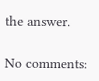the answer.

No comments: